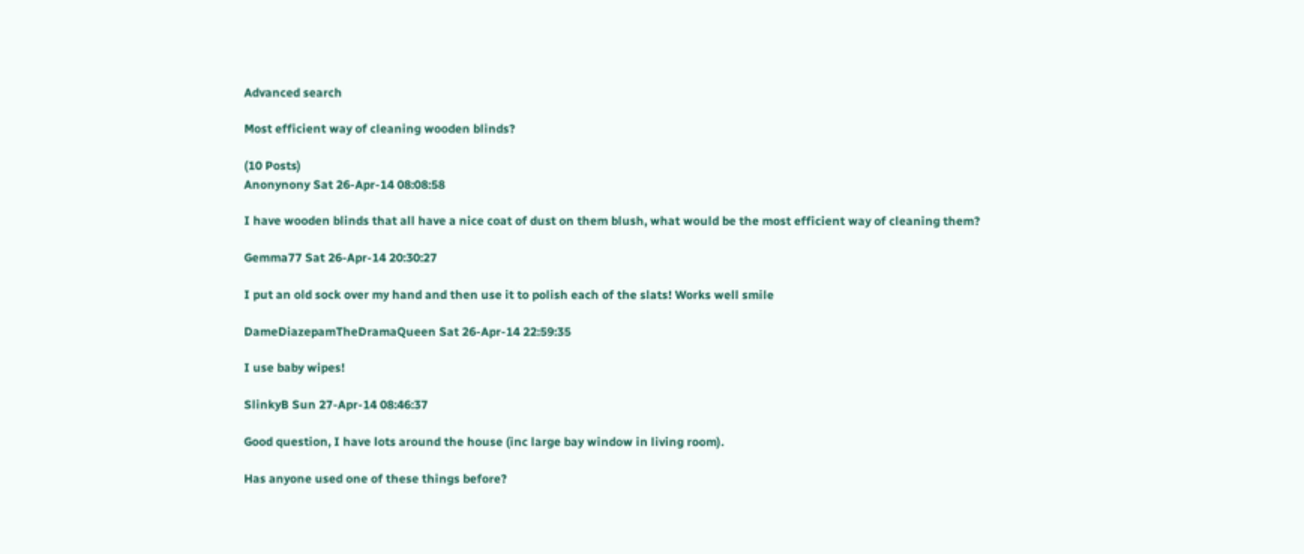Advanced search

Most efficient way of cleaning wooden blinds?

(10 Posts)
Anonynony Sat 26-Apr-14 08:08:58

I have wooden blinds that all have a nice coat of dust on them blush, what would be the most efficient way of cleaning them?

Gemma77 Sat 26-Apr-14 20:30:27

I put an old sock over my hand and then use it to polish each of the slats! Works well smile

DameDiazepamTheDramaQueen Sat 26-Apr-14 22:59:35

I use baby wipes!

SlinkyB Sun 27-Apr-14 08:46:37

Good question, I have lots around the house (inc large bay window in living room).

Has anyone used one of these things before?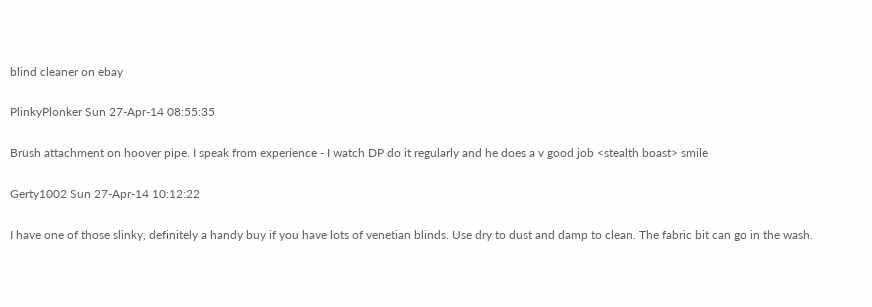blind cleaner on ebay

PlinkyPlonker Sun 27-Apr-14 08:55:35

Brush attachment on hoover pipe. I speak from experience - I watch DP do it regularly and he does a v good job <stealth boast> smile

Gerty1002 Sun 27-Apr-14 10:12:22

I have one of those slinky, definitely a handy buy if you have lots of venetian blinds. Use dry to dust and damp to clean. The fabric bit can go in the wash.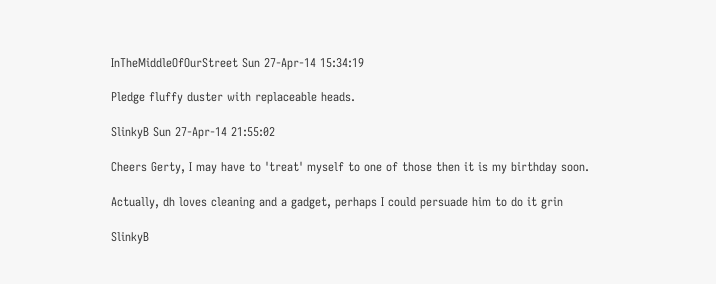InTheMiddleOfOurStreet Sun 27-Apr-14 15:34:19

Pledge fluffy duster with replaceable heads.

SlinkyB Sun 27-Apr-14 21:55:02

Cheers Gerty, I may have to 'treat' myself to one of those then it is my birthday soon.

Actually, dh loves cleaning and a gadget, perhaps I could persuade him to do it grin

SlinkyB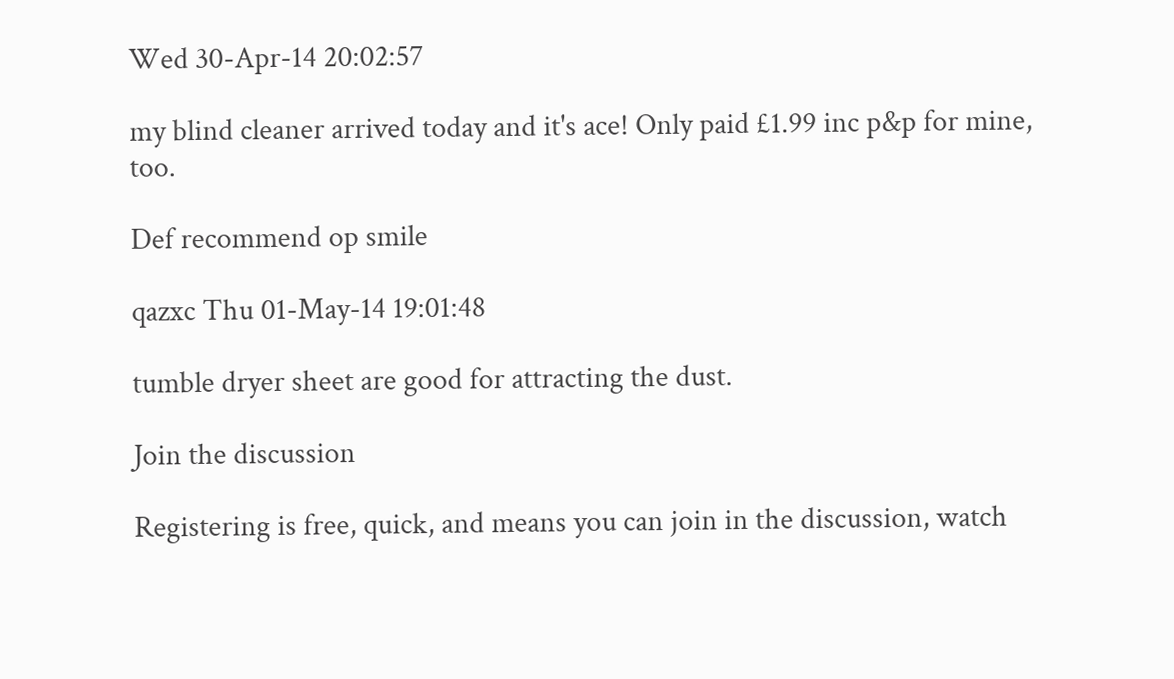Wed 30-Apr-14 20:02:57

my blind cleaner arrived today and it's ace! Only paid £1.99 inc p&p for mine, too.

Def recommend op smile

qazxc Thu 01-May-14 19:01:48

tumble dryer sheet are good for attracting the dust.

Join the discussion

Registering is free, quick, and means you can join in the discussion, watch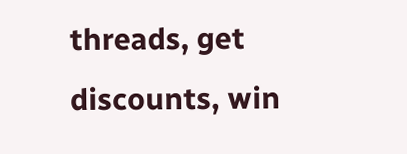threads, get discounts, win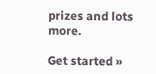prizes and lots more.

Get started »